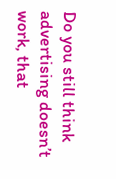Do you still think advertising doesn’t work, that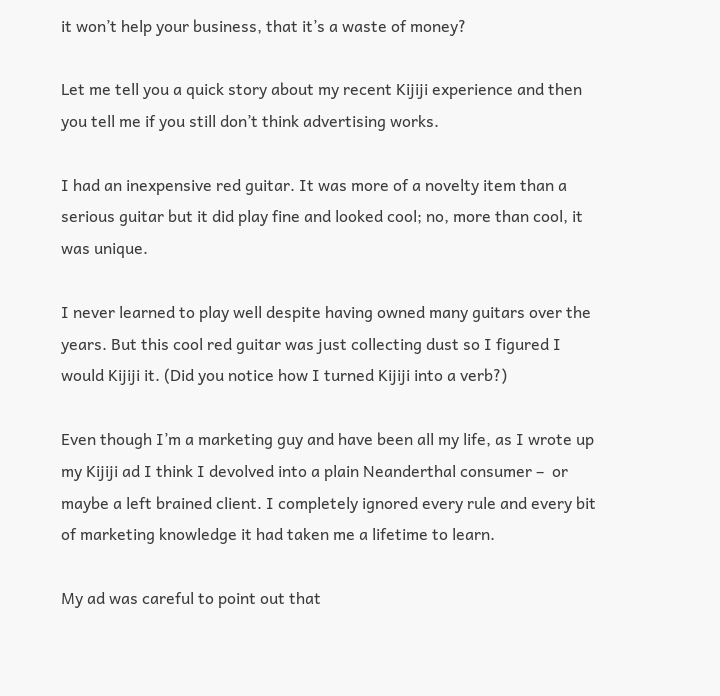it won’t help your business, that it’s a waste of money?

Let me tell you a quick story about my recent Kijiji experience and then you tell me if you still don’t think advertising works.

I had an inexpensive red guitar. It was more of a novelty item than a serious guitar but it did play fine and looked cool; no, more than cool, it was unique.

I never learned to play well despite having owned many guitars over the years. But this cool red guitar was just collecting dust so I figured I would Kijiji it. (Did you notice how I turned Kijiji into a verb?)

Even though I’m a marketing guy and have been all my life, as I wrote up my Kijiji ad I think I devolved into a plain Neanderthal consumer –  or maybe a left brained client. I completely ignored every rule and every bit of marketing knowledge it had taken me a lifetime to learn.

My ad was careful to point out that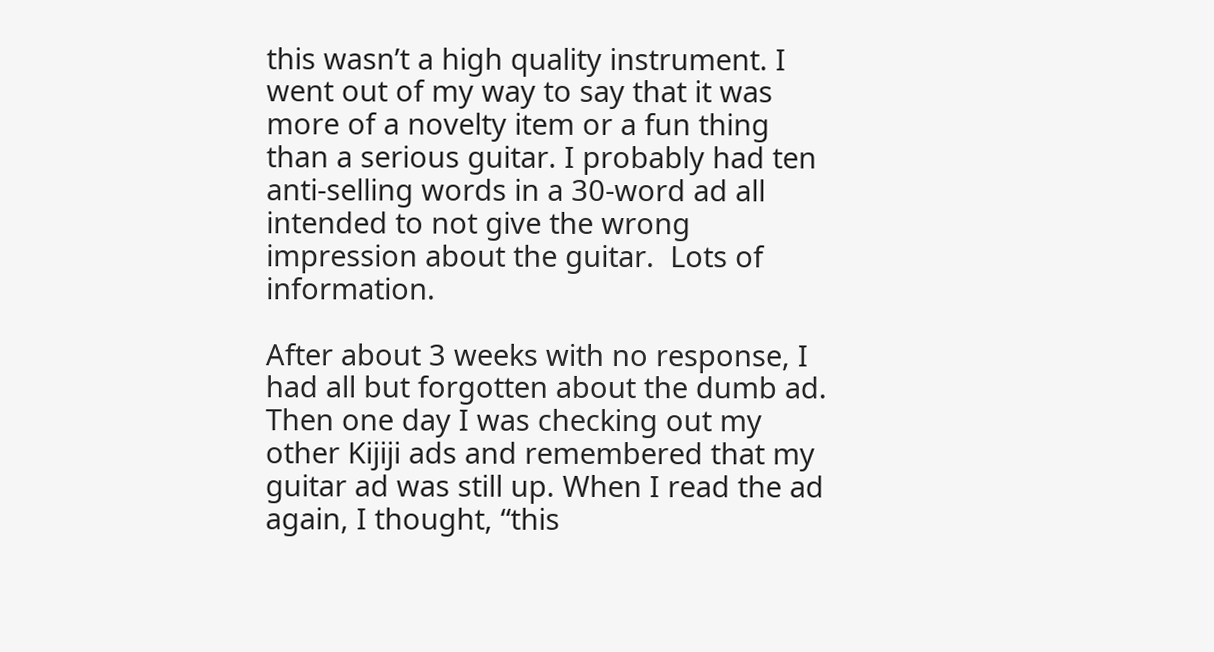this wasn’t a high quality instrument. I went out of my way to say that it was more of a novelty item or a fun thing than a serious guitar. I probably had ten  anti-selling words in a 30-word ad all intended to not give the wrong impression about the guitar.  Lots of information.

After about 3 weeks with no response, I had all but forgotten about the dumb ad. Then one day I was checking out my other Kijiji ads and remembered that my guitar ad was still up. When I read the ad again, I thought, “this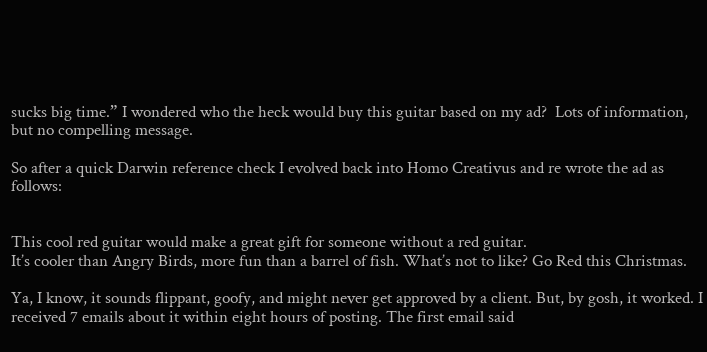sucks big time.” I wondered who the heck would buy this guitar based on my ad?  Lots of information, but no compelling message.

So after a quick Darwin reference check I evolved back into Homo Creativus and re wrote the ad as follows:


This cool red guitar would make a great gift for someone without a red guitar.
It’s cooler than Angry Birds, more fun than a barrel of fish. What’s not to like? Go Red this Christmas.

Ya, I know, it sounds flippant, goofy, and might never get approved by a client. But, by gosh, it worked. I received 7 emails about it within eight hours of posting. The first email said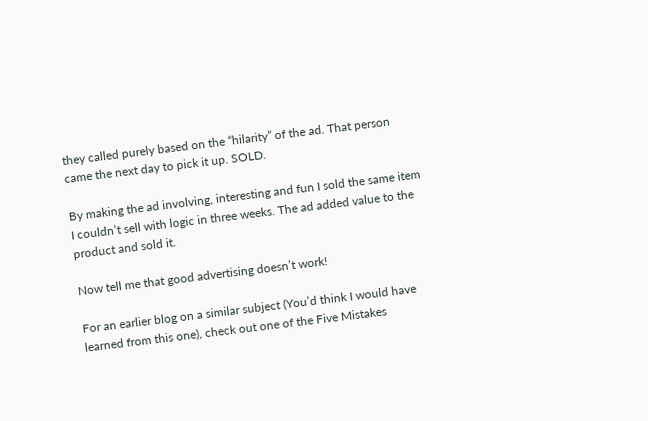they called purely based on the “hilarity” of the ad. That person came the next day to pick it up. SOLD.

By making the ad involving, interesting and fun I sold the same item I couldn’t sell with logic in three weeks. The ad added value to the product and sold it.

Now tell me that good advertising doesn’t work!

For an earlier blog on a similar subject (You’d think I would have learned from this one), check out one of the Five Mistakes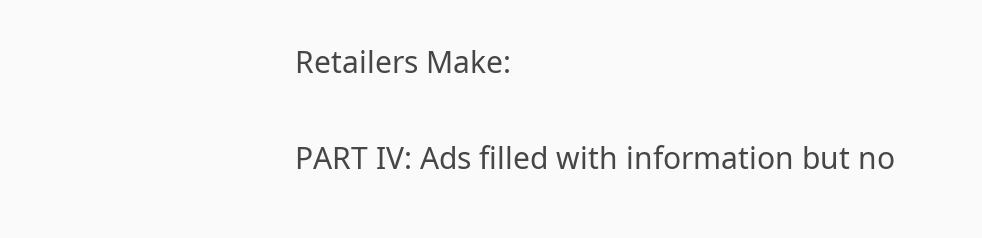Retailers Make:

PART IV: Ads filled with information but no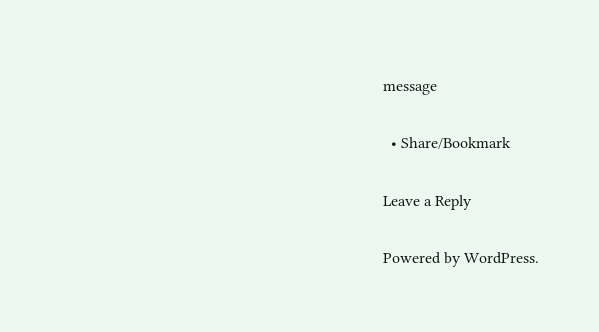message

  • Share/Bookmark

Leave a Reply

Powered by WordPress.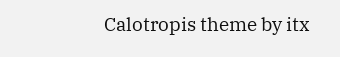Calotropis theme by itx